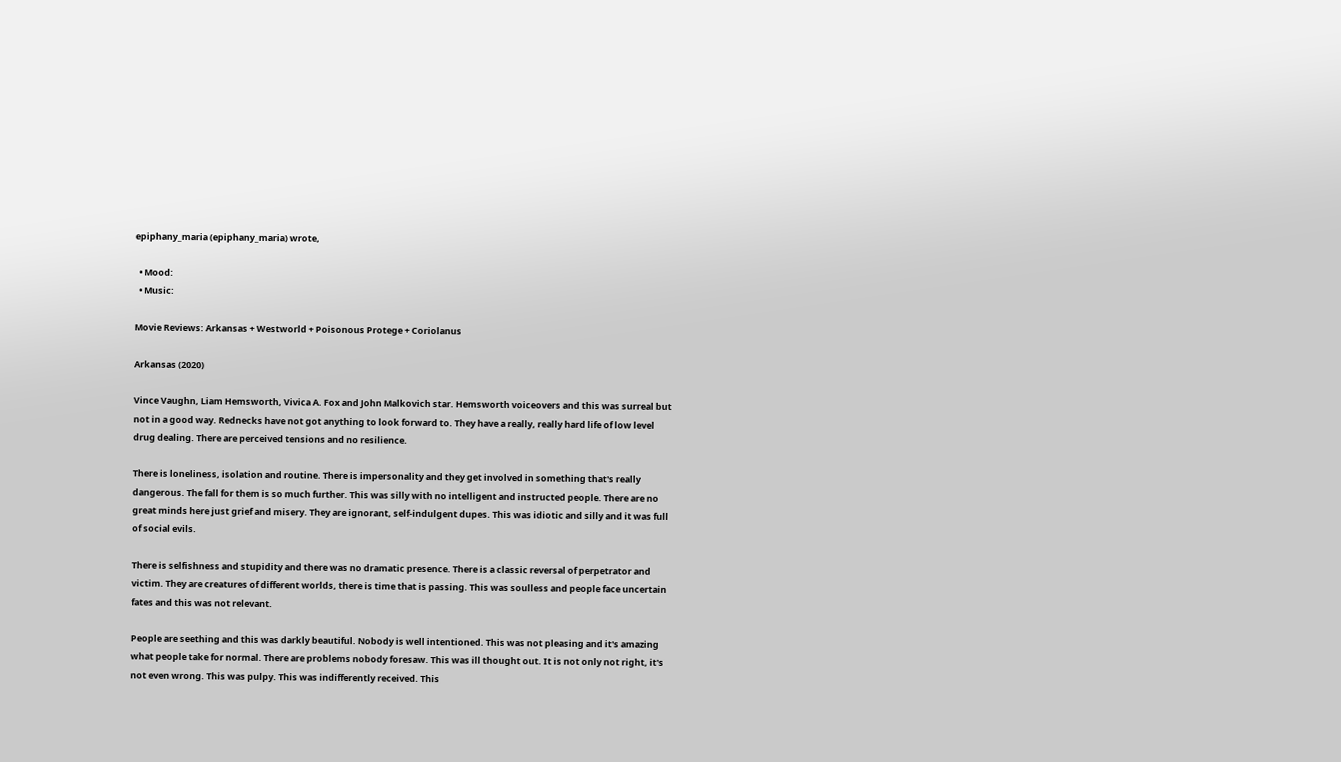epiphany_maria (epiphany_maria) wrote,

  • Mood:
  • Music:

Movie Reviews: Arkansas + Westworld + Poisonous Protege + Coriolanus

Arkansas (2020)

Vince Vaughn, Liam Hemsworth, Vivica A. Fox and John Malkovich star. Hemsworth voiceovers and this was surreal but not in a good way. Rednecks have not got anything to look forward to. They have a really, really hard life of low level drug dealing. There are perceived tensions and no resilience.

There is loneliness, isolation and routine. There is impersonality and they get involved in something that's really dangerous. The fall for them is so much further. This was silly with no intelligent and instructed people. There are no great minds here just grief and misery. They are ignorant, self-indulgent dupes. This was idiotic and silly and it was full of social evils.

There is selfishness and stupidity and there was no dramatic presence. There is a classic reversal of perpetrator and victim. They are creatures of different worlds, there is time that is passing. This was soulless and people face uncertain fates and this was not relevant.

People are seething and this was darkly beautiful. Nobody is well intentioned. This was not pleasing and it's amazing what people take for normal. There are problems nobody foresaw. This was ill thought out. It is not only not right, it's not even wrong. This was pulpy. This was indifferently received. This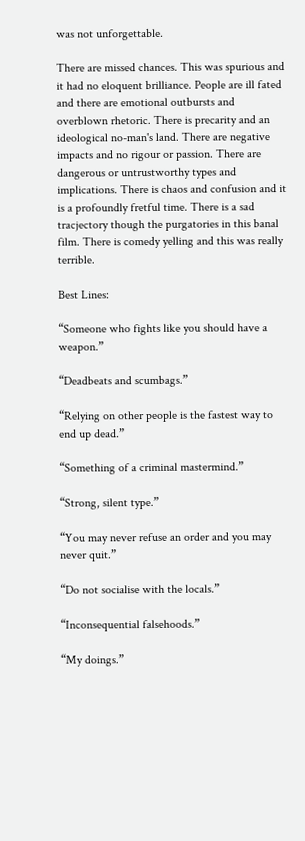was not unforgettable.

There are missed chances. This was spurious and it had no eloquent brilliance. People are ill fated and there are emotional outbursts and overblown rhetoric. There is precarity and an ideological no-man's land. There are negative impacts and no rigour or passion. There are dangerous or untrustworthy types and implications. There is chaos and confusion and it is a profoundly fretful time. There is a sad tracjectory though the purgatories in this banal film. There is comedy yelling and this was really terrible.

Best Lines:

“Someone who fights like you should have a weapon.”

“Deadbeats and scumbags.”

“Relying on other people is the fastest way to end up dead.”

“Something of a criminal mastermind.”

“Strong, silent type.”

“You may never refuse an order and you may never quit.”

“Do not socialise with the locals.”

“Inconsequential falsehoods.”

“My doings.”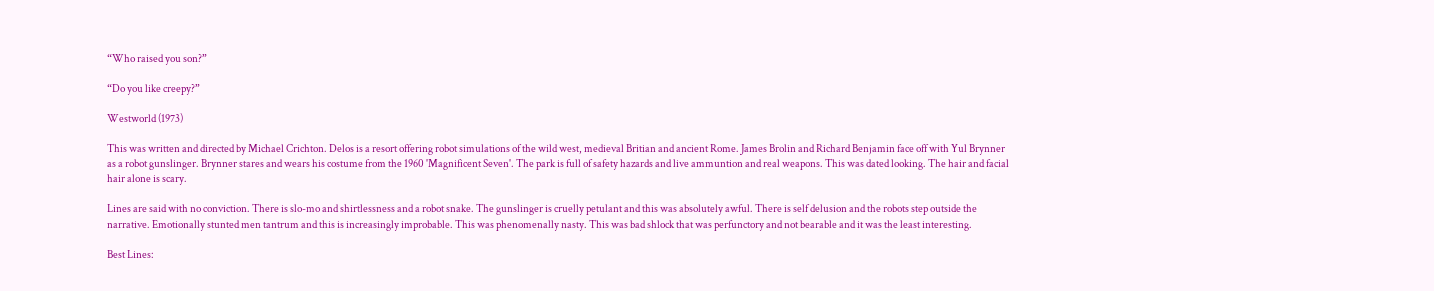“Who raised you son?”

“Do you like creepy?”

Westworld (1973)

This was written and directed by Michael Crichton. Delos is a resort offering robot simulations of the wild west, medieval Britian and ancient Rome. James Brolin and Richard Benjamin face off with Yul Brynner as a robot gunslinger. Brynner stares and wears his costume from the 1960 'Magnificent Seven'. The park is full of safety hazards and live ammuntion and real weapons. This was dated looking. The hair and facial hair alone is scary.

Lines are said with no conviction. There is slo-mo and shirtlessness and a robot snake. The gunslinger is cruelly petulant and this was absolutely awful. There is self delusion and the robots step outside the narrative. Emotionally stunted men tantrum and this is increasingly improbable. This was phenomenally nasty. This was bad shlock that was perfunctory and not bearable and it was the least interesting.

Best Lines: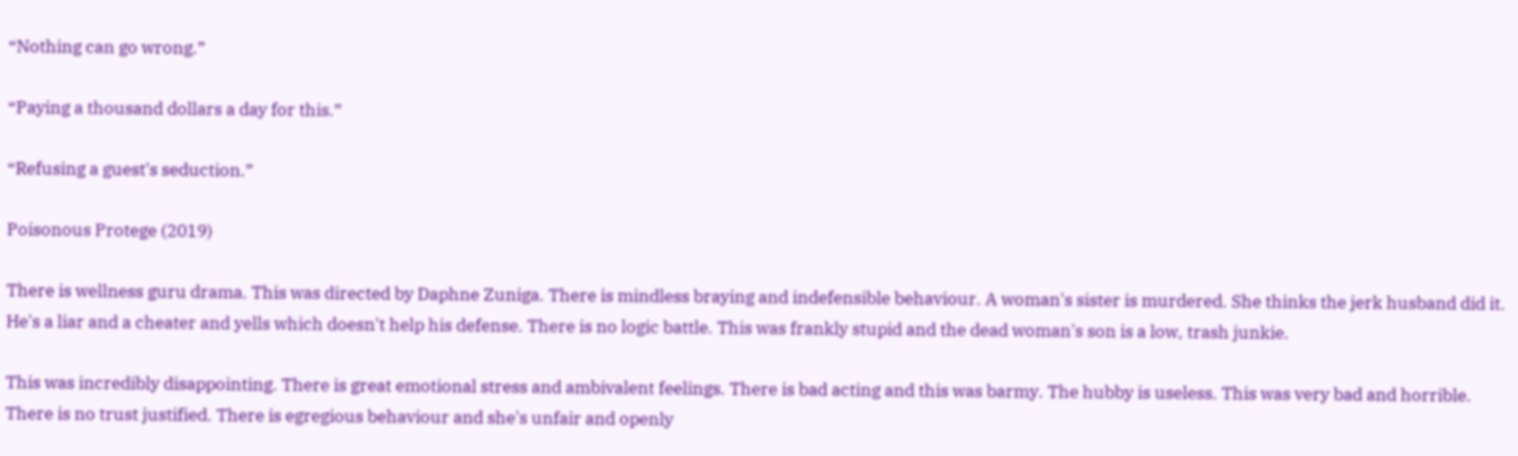“Nothing can go wrong.”

“Paying a thousand dollars a day for this.”

“Refusing a guest's seduction.”

Poisonous Protege (2019)

There is wellness guru drama. This was directed by Daphne Zuniga. There is mindless braying and indefensible behaviour. A woman's sister is murdered. She thinks the jerk husband did it. He's a liar and a cheater and yells which doesn't help his defense. There is no logic battle. This was frankly stupid and the dead woman's son is a low, trash junkie.

This was incredibly disappointing. There is great emotional stress and ambivalent feelings. There is bad acting and this was barmy. The hubby is useless. This was very bad and horrible. There is no trust justified. There is egregious behaviour and she's unfair and openly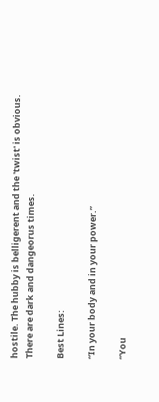hostile. The hubby is belligerent and the 'twist' is obvious. There are dark and dangeorus times.

Best Lines:

“In your body and in your power.”

“You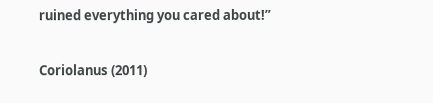ruined everything you cared about!”

Coriolanus (2011)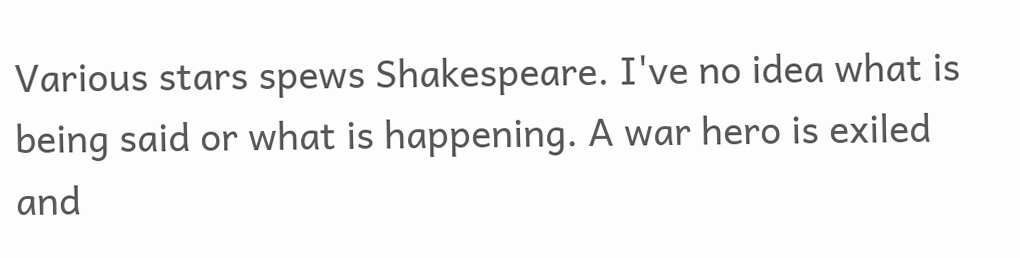Various stars spews Shakespeare. I've no idea what is being said or what is happening. A war hero is exiled and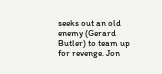seeks out an old enemy (Gerard Butler) to team up for revenge. Jon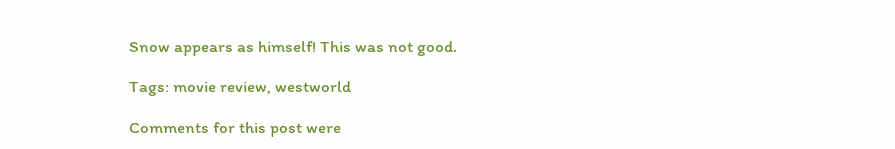Snow appears as himself! This was not good.

Tags: movie review, westworld

Comments for this post were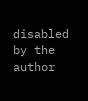disabled by the author